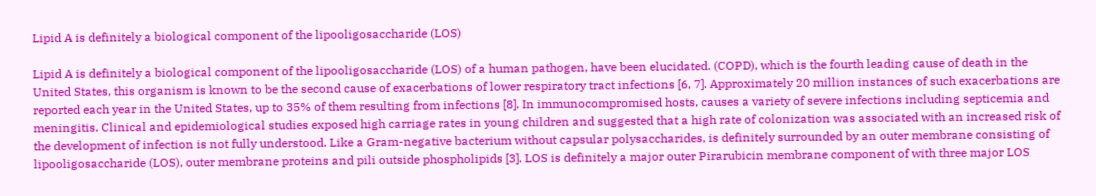Lipid A is definitely a biological component of the lipooligosaccharide (LOS)

Lipid A is definitely a biological component of the lipooligosaccharide (LOS) of a human pathogen, have been elucidated. (COPD), which is the fourth leading cause of death in the United States, this organism is known to be the second cause of exacerbations of lower respiratory tract infections [6, 7]. Approximately 20 million instances of such exacerbations are reported each year in the United States, up to 35% of them resulting from infections [8]. In immunocompromised hosts, causes a variety of severe infections including septicemia and meningitis. Clinical and epidemiological studies exposed high carriage rates in young children and suggested that a high rate of colonization was associated with an increased risk of the development of infection is not fully understood. Like a Gram-negative bacterium without capsular polysaccharides, is definitely surrounded by an outer membrane consisting of lipooligosaccharide (LOS), outer membrane proteins and pili outside phospholipids [3]. LOS is definitely a major outer Pirarubicin membrane component of with three major LOS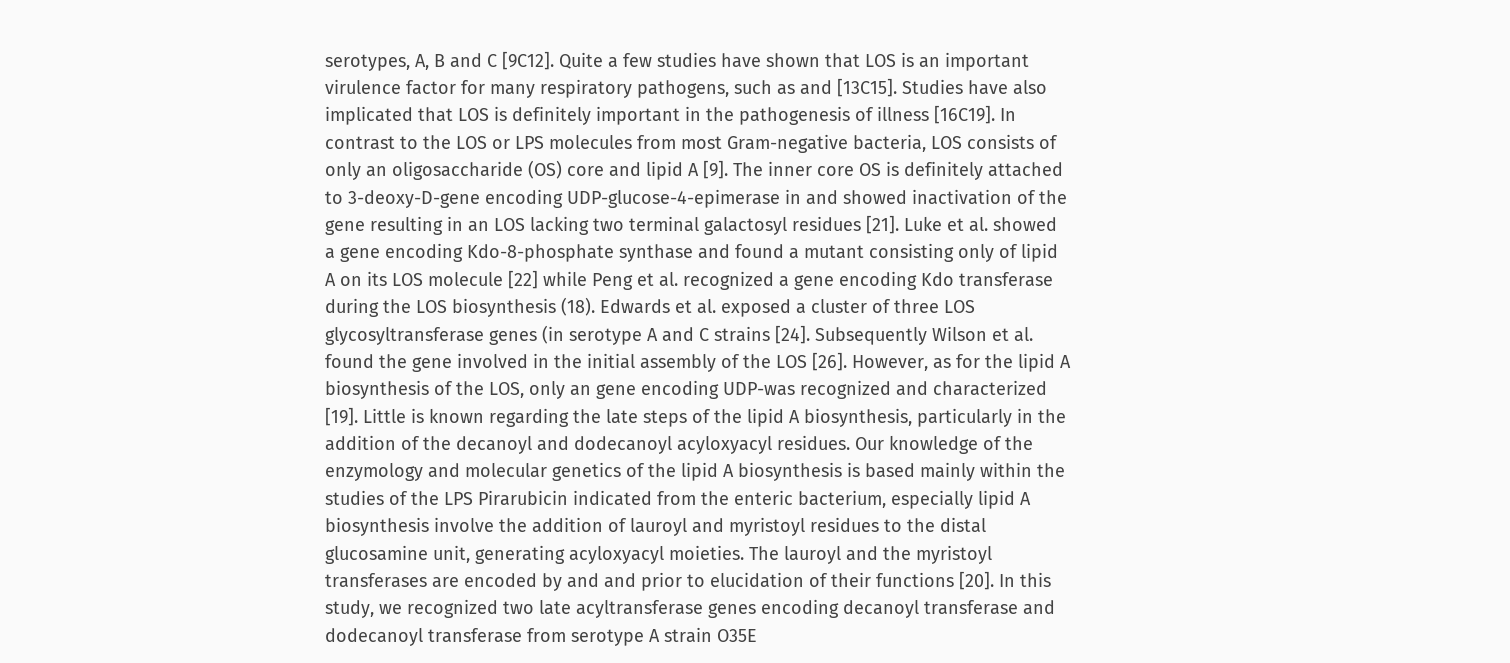serotypes, A, B and C [9C12]. Quite a few studies have shown that LOS is an important virulence factor for many respiratory pathogens, such as and [13C15]. Studies have also implicated that LOS is definitely important in the pathogenesis of illness [16C19]. In contrast to the LOS or LPS molecules from most Gram-negative bacteria, LOS consists of only an oligosaccharide (OS) core and lipid A [9]. The inner core OS is definitely attached to 3-deoxy-D-gene encoding UDP-glucose-4-epimerase in and showed inactivation of the gene resulting in an LOS lacking two terminal galactosyl residues [21]. Luke et al. showed a gene encoding Kdo-8-phosphate synthase and found a mutant consisting only of lipid A on its LOS molecule [22] while Peng et al. recognized a gene encoding Kdo transferase during the LOS biosynthesis (18). Edwards et al. exposed a cluster of three LOS glycosyltransferase genes (in serotype A and C strains [24]. Subsequently Wilson et al. found the gene involved in the initial assembly of the LOS [26]. However, as for the lipid A biosynthesis of the LOS, only an gene encoding UDP-was recognized and characterized [19]. Little is known regarding the late steps of the lipid A biosynthesis, particularly in the addition of the decanoyl and dodecanoyl acyloxyacyl residues. Our knowledge of the enzymology and molecular genetics of the lipid A biosynthesis is based mainly within the studies of the LPS Pirarubicin indicated from the enteric bacterium, especially lipid A biosynthesis involve the addition of lauroyl and myristoyl residues to the distal glucosamine unit, generating acyloxyacyl moieties. The lauroyl and the myristoyl transferases are encoded by and and prior to elucidation of their functions [20]. In this study, we recognized two late acyltransferase genes encoding decanoyl transferase and dodecanoyl transferase from serotype A strain O35E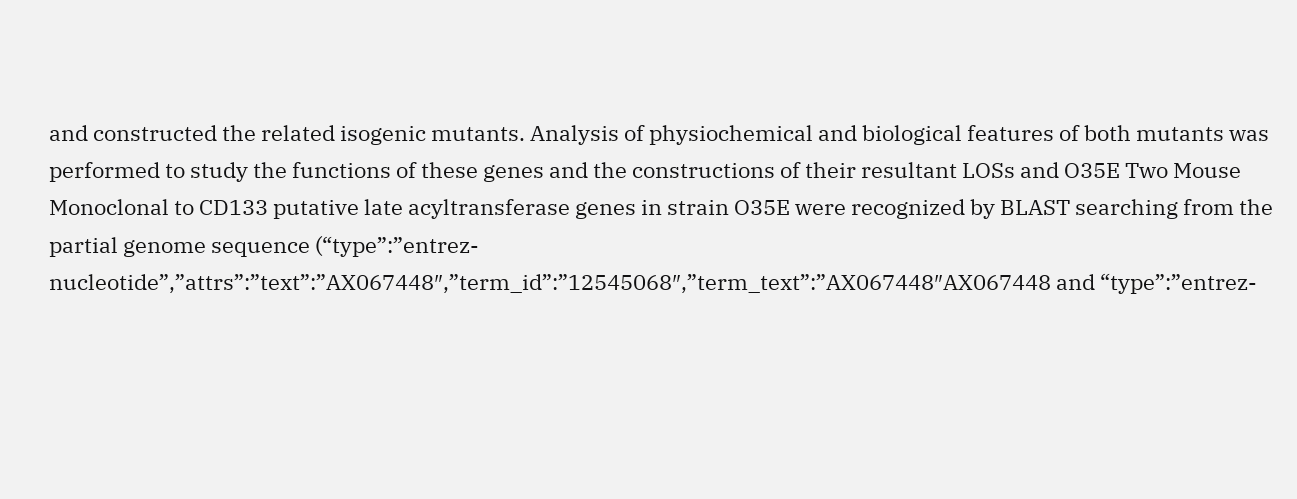and constructed the related isogenic mutants. Analysis of physiochemical and biological features of both mutants was performed to study the functions of these genes and the constructions of their resultant LOSs and O35E Two Mouse Monoclonal to CD133 putative late acyltransferase genes in strain O35E were recognized by BLAST searching from the partial genome sequence (“type”:”entrez-nucleotide”,”attrs”:”text”:”AX067448″,”term_id”:”12545068″,”term_text”:”AX067448″AX067448 and “type”:”entrez-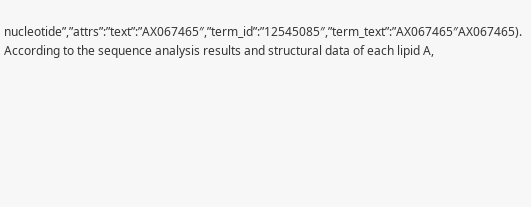nucleotide”,”attrs”:”text”:”AX067465″,”term_id”:”12545085″,”term_text”:”AX067465″AX067465). According to the sequence analysis results and structural data of each lipid A,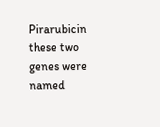Pirarubicin these two genes were named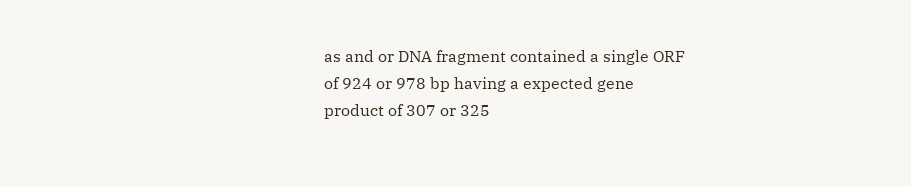as and or DNA fragment contained a single ORF of 924 or 978 bp having a expected gene product of 307 or 325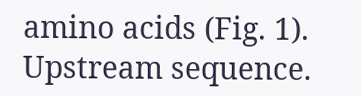amino acids (Fig. 1). Upstream sequence.